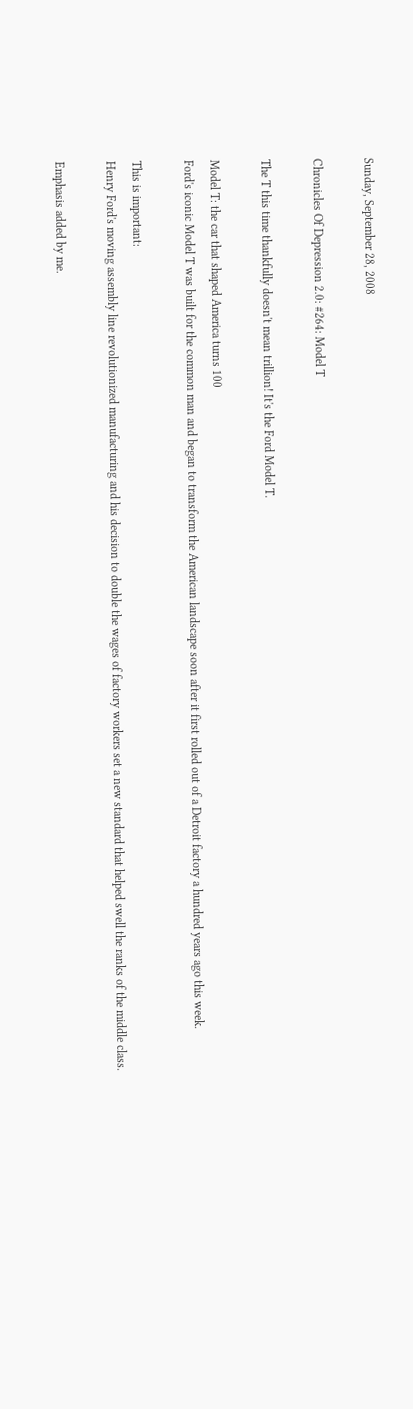Sunday, September 28, 2008

Chronicles Of Depression 2.0: #264: Model T

The T this time thankfully doesn't mean trillion! It's the Ford Model T.

Model T: the car that shaped America turns 100
Ford's iconic Model T was built for the common man and began to transform the American landscape soon after it first rolled out of a Detroit factory a hundred years ago this week.

This is important:
Henry Ford's moving assembly line revolutionized manufacturing and his decision to double the wages of factory workers set a new standard that helped swell the ranks of the middle class.

Emphasis added by me.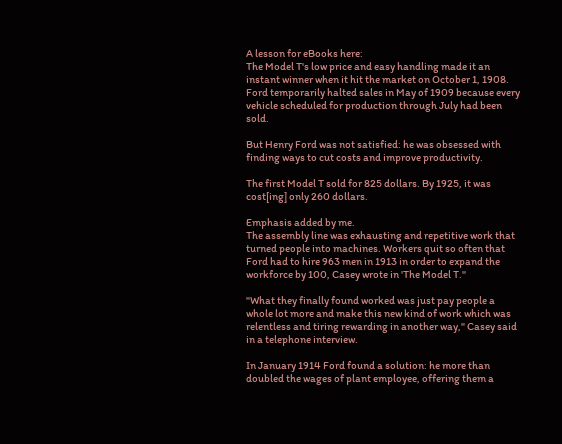A lesson for eBooks here:
The Model T's low price and easy handling made it an instant winner when it hit the market on October 1, 1908. Ford temporarily halted sales in May of 1909 because every vehicle scheduled for production through July had been sold.

But Henry Ford was not satisfied: he was obsessed with finding ways to cut costs and improve productivity.

The first Model T sold for 825 dollars. By 1925, it was cost[ing] only 260 dollars.

Emphasis added by me.
The assembly line was exhausting and repetitive work that turned people into machines. Workers quit so often that Ford had to hire 963 men in 1913 in order to expand the workforce by 100, Casey wrote in 'The Model T."

"What they finally found worked was just pay people a whole lot more and make this new kind of work which was relentless and tiring rewarding in another way," Casey said in a telephone interview.

In January 1914 Ford found a solution: he more than doubled the wages of plant employee, offering them a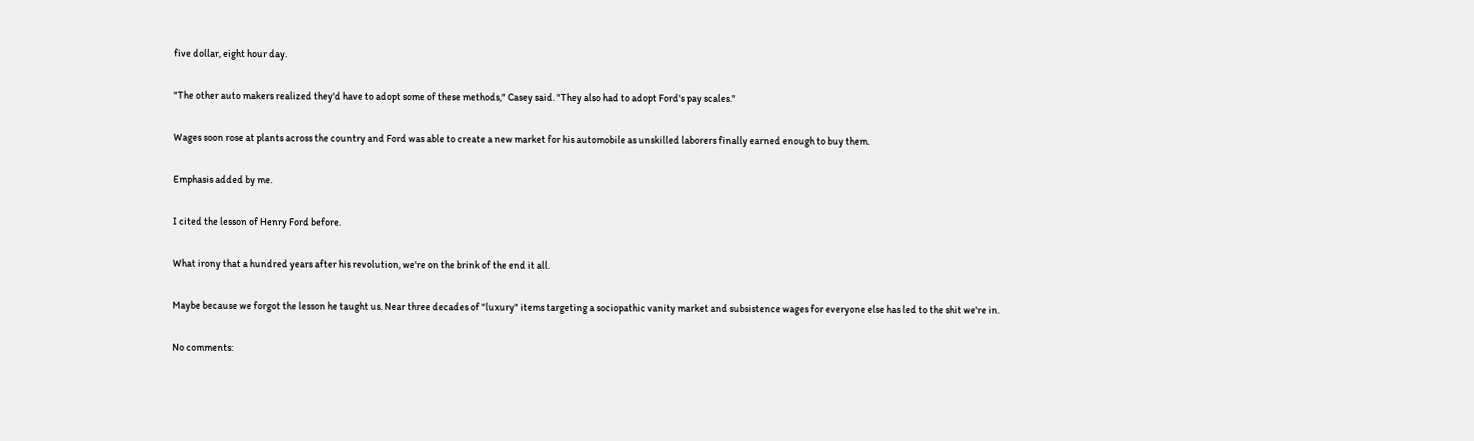five dollar, eight hour day.

"The other auto makers realized they'd have to adopt some of these methods," Casey said. "They also had to adopt Ford's pay scales."

Wages soon rose at plants across the country and Ford was able to create a new market for his automobile as unskilled laborers finally earned enough to buy them.

Emphasis added by me.

I cited the lesson of Henry Ford before.

What irony that a hundred years after his revolution, we're on the brink of the end it all.

Maybe because we forgot the lesson he taught us. Near three decades of "luxury" items targeting a sociopathic vanity market and subsistence wages for everyone else has led to the shit we're in.

No comments: